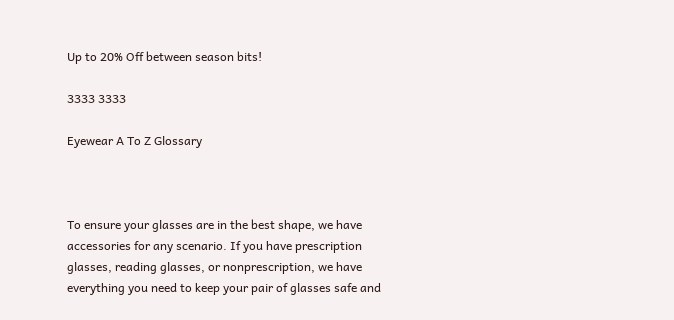Up to 20% Off between season bits!

3333 3333

Eyewear A To Z Glossary



To ensure your glasses are in the best shape, we have accessories for any scenario. If you have prescription glasses, reading glasses, or nonprescription, we have everything you need to keep your pair of glasses safe and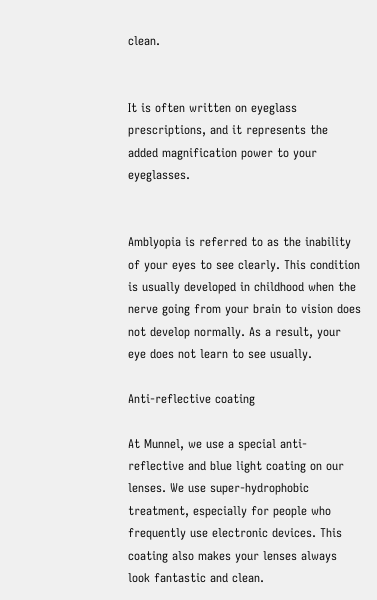clean.


It is often written on eyeglass prescriptions, and it represents the added magnification power to your eyeglasses.


Amblyopia is referred to as the inability of your eyes to see clearly. This condition is usually developed in childhood when the nerve going from your brain to vision does not develop normally. As a result, your eye does not learn to see usually.

Anti-reflective coating

At Munnel, we use a special anti-reflective and blue light coating on our lenses. We use super-hydrophobic treatment, especially for people who frequently use electronic devices. This coating also makes your lenses always look fantastic and clean.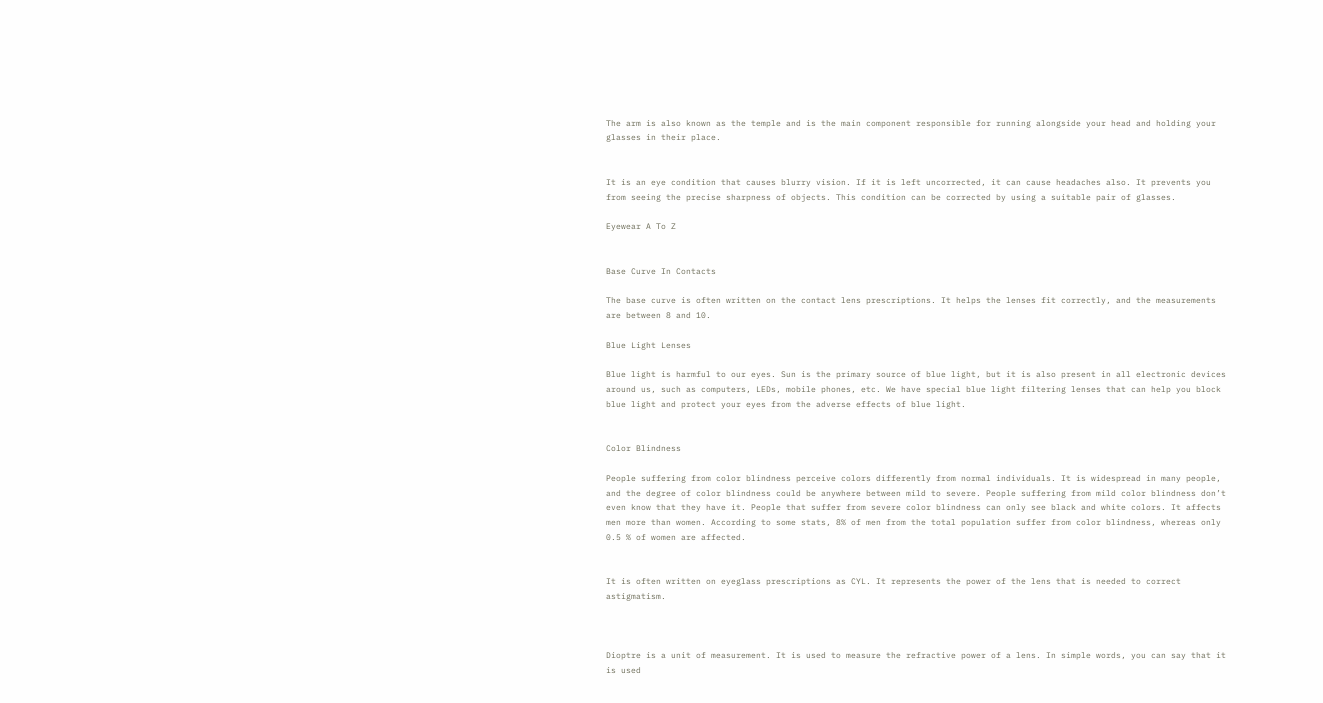The arm is also known as the temple and is the main component responsible for running alongside your head and holding your glasses in their place.


It is an eye condition that causes blurry vision. If it is left uncorrected, it can cause headaches also. It prevents you from seeing the precise sharpness of objects. This condition can be corrected by using a suitable pair of glasses.

Eyewear A To Z


Base Curve In Contacts

The base curve is often written on the contact lens prescriptions. It helps the lenses fit correctly, and the measurements are between 8 and 10.

Blue Light Lenses

Blue light is harmful to our eyes. Sun is the primary source of blue light, but it is also present in all electronic devices around us, such as computers, LEDs, mobile phones, etc. We have special blue light filtering lenses that can help you block blue light and protect your eyes from the adverse effects of blue light.


Color Blindness

People suffering from color blindness perceive colors differently from normal individuals. It is widespread in many people, and the degree of color blindness could be anywhere between mild to severe. People suffering from mild color blindness don’t even know that they have it. People that suffer from severe color blindness can only see black and white colors. It affects men more than women. According to some stats, 8% of men from the total population suffer from color blindness, whereas only 0.5 % of women are affected.


It is often written on eyeglass prescriptions as CYL. It represents the power of the lens that is needed to correct astigmatism.



Dioptre is a unit of measurement. It is used to measure the refractive power of a lens. In simple words, you can say that it is used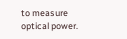to measure optical power.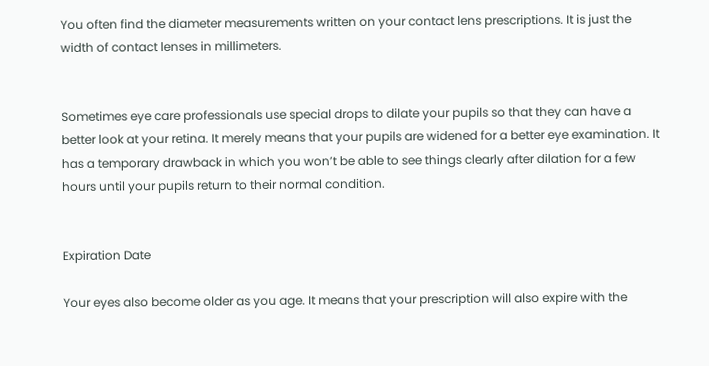You often find the diameter measurements written on your contact lens prescriptions. It is just the width of contact lenses in millimeters.


Sometimes eye care professionals use special drops to dilate your pupils so that they can have a better look at your retina. It merely means that your pupils are widened for a better eye examination. It has a temporary drawback in which you won’t be able to see things clearly after dilation for a few hours until your pupils return to their normal condition.


Expiration Date

Your eyes also become older as you age. It means that your prescription will also expire with the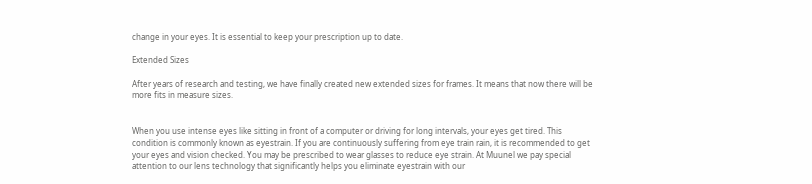change in your eyes. It is essential to keep your prescription up to date.

Extended Sizes

After years of research and testing, we have finally created new extended sizes for frames. It means that now there will be more fits in measure sizes.


When you use intense eyes like sitting in front of a computer or driving for long intervals, your eyes get tired. This condition is commonly known as eyestrain. If you are continuously suffering from eye train rain, it is recommended to get your eyes and vision checked. You may be prescribed to wear glasses to reduce eye strain. At Muunel we pay special attention to our lens technology that significantly helps you eliminate eyestrain with our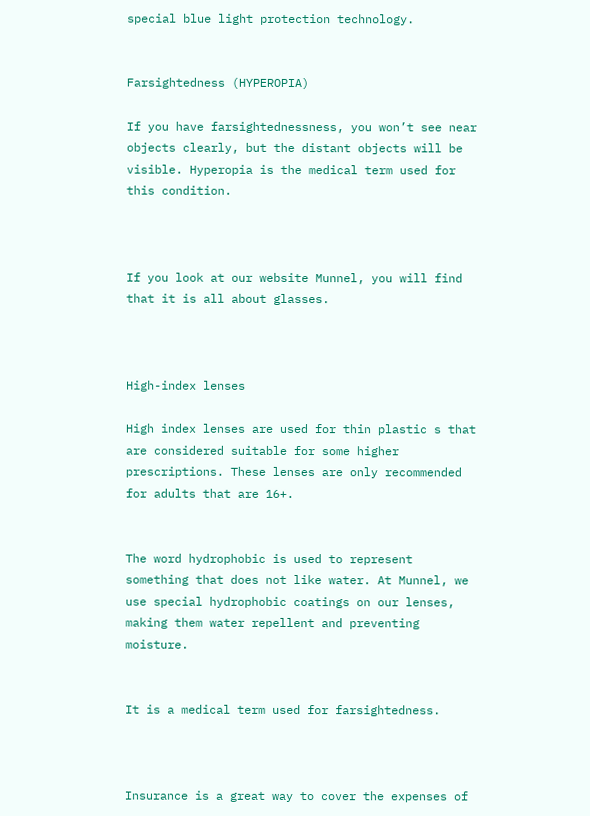special blue light protection technology.


Farsightedness (HYPEROPIA)

If you have farsightednessness, you won’t see near objects clearly, but the distant objects will be visible. Hyperopia is the medical term used for this condition.



If you look at our website Munnel, you will find that it is all about glasses.



High-index lenses

High index lenses are used for thin plastic s that are considered suitable for some higher prescriptions. These lenses are only recommended for adults that are 16+.


The word hydrophobic is used to represent something that does not like water. At Munnel, we use special hydrophobic coatings on our lenses, making them water repellent and preventing moisture.


It is a medical term used for farsightedness.



Insurance is a great way to cover the expenses of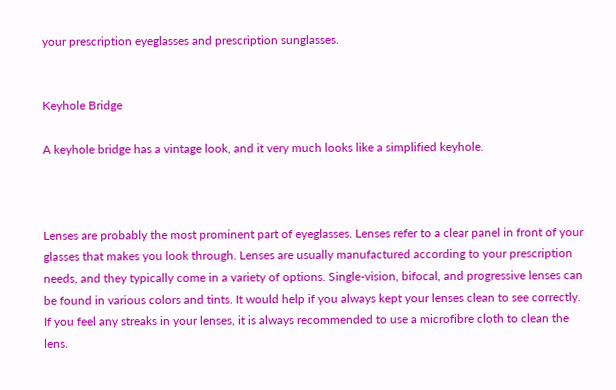your prescription eyeglasses and prescription sunglasses.


Keyhole Bridge

A keyhole bridge has a vintage look, and it very much looks like a simplified keyhole.



Lenses are probably the most prominent part of eyeglasses. Lenses refer to a clear panel in front of your glasses that makes you look through. Lenses are usually manufactured according to your prescription needs, and they typically come in a variety of options. Single-vision, bifocal, and progressive lenses can be found in various colors and tints. It would help if you always kept your lenses clean to see correctly. If you feel any streaks in your lenses, it is always recommended to use a microfibre cloth to clean the lens.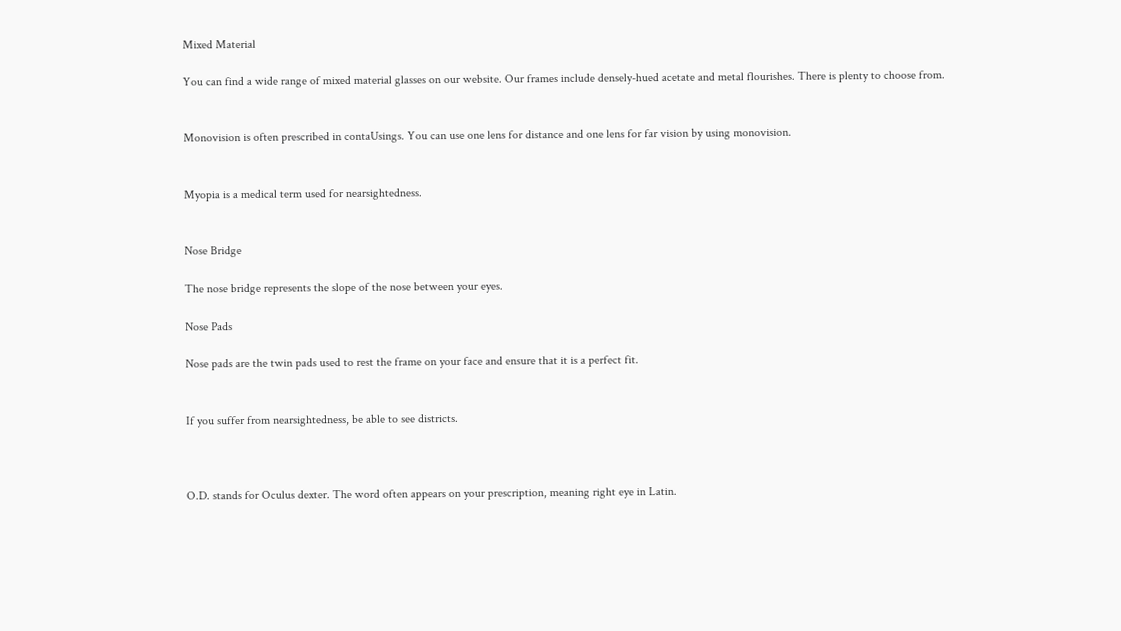Mixed Material

You can find a wide range of mixed material glasses on our website. Our frames include densely-hued acetate and metal flourishes. There is plenty to choose from.


Monovision is often prescribed in contaUsings. You can use one lens for distance and one lens for far vision by using monovision.


Myopia is a medical term used for nearsightedness.


Nose Bridge

The nose bridge represents the slope of the nose between your eyes.

Nose Pads

Nose pads are the twin pads used to rest the frame on your face and ensure that it is a perfect fit.


If you suffer from nearsightedness, be able to see districts.



O.D. stands for Oculus dexter. The word often appears on your prescription, meaning right eye in Latin.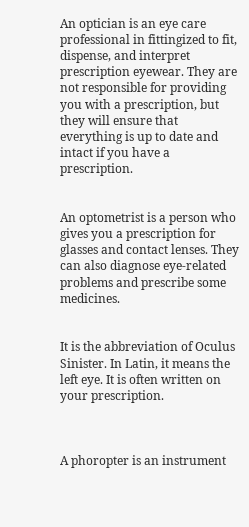An optician is an eye care professional in fittingized to fit, dispense, and interpret prescription eyewear. They are not responsible for providing you with a prescription, but they will ensure that everything is up to date and intact if you have a prescription.


An optometrist is a person who gives you a prescription for glasses and contact lenses. They can also diagnose eye-related problems and prescribe some medicines.


It is the abbreviation of Oculus Sinister. In Latin, it means the left eye. It is often written on your prescription.



A phoropter is an instrument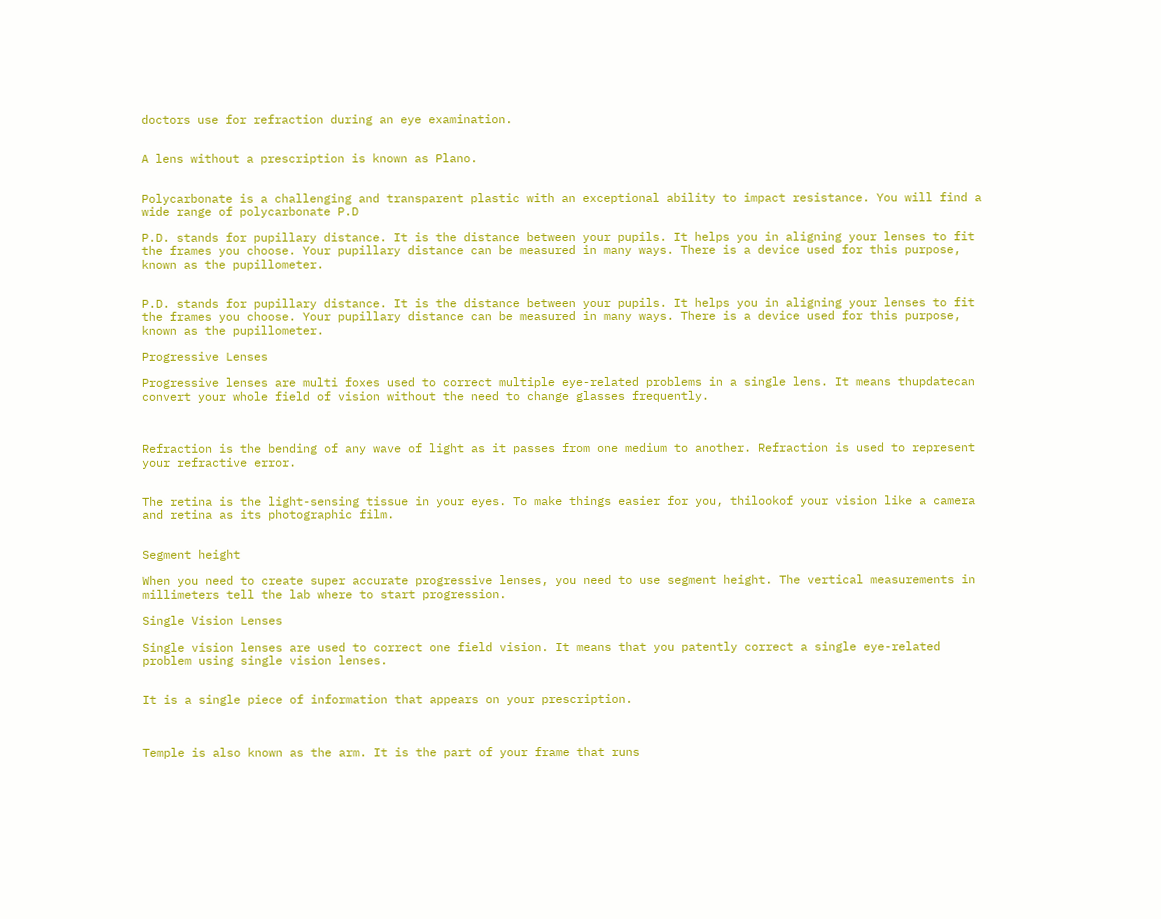doctors use for refraction during an eye examination.


A lens without a prescription is known as Plano.


Polycarbonate is a challenging and transparent plastic with an exceptional ability to impact resistance. You will find a wide range of polycarbonate P.D

P.D. stands for pupillary distance. It is the distance between your pupils. It helps you in aligning your lenses to fit the frames you choose. Your pupillary distance can be measured in many ways. There is a device used for this purpose, known as the pupillometer.


P.D. stands for pupillary distance. It is the distance between your pupils. It helps you in aligning your lenses to fit the frames you choose. Your pupillary distance can be measured in many ways. There is a device used for this purpose, known as the pupillometer.

Progressive Lenses

Progressive lenses are multi foxes used to correct multiple eye-related problems in a single lens. It means thupdatecan convert your whole field of vision without the need to change glasses frequently.



Refraction is the bending of any wave of light as it passes from one medium to another. Refraction is used to represent your refractive error.


The retina is the light-sensing tissue in your eyes. To make things easier for you, thilookof your vision like a camera and retina as its photographic film.


Segment height

When you need to create super accurate progressive lenses, you need to use segment height. The vertical measurements in millimeters tell the lab where to start progression.

Single Vision Lenses

Single vision lenses are used to correct one field vision. It means that you patently correct a single eye-related problem using single vision lenses.


It is a single piece of information that appears on your prescription.



Temple is also known as the arm. It is the part of your frame that runs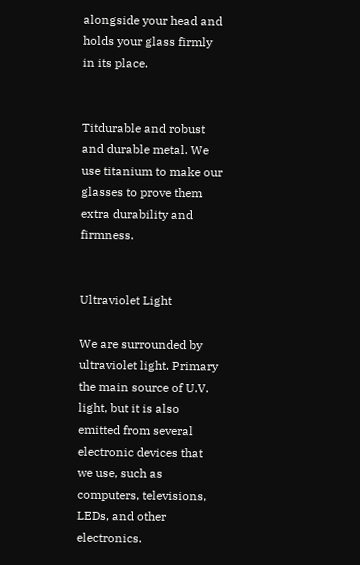alongside your head and holds your glass firmly in its place.


Titdurable and robust and durable metal. We use titanium to make our glasses to prove them extra durability and firmness.


Ultraviolet Light

We are surrounded by ultraviolet light. Primary the main source of U.V. light, but it is also emitted from several electronic devices that we use, such as computers, televisions, LEDs, and other electronics.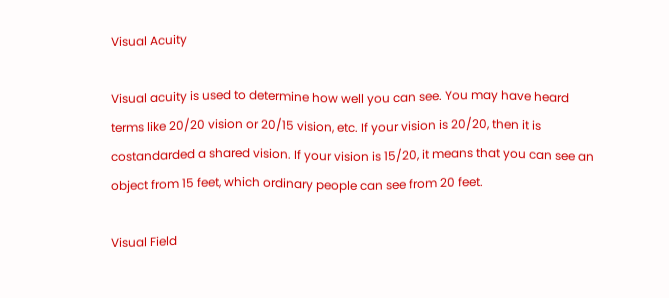Visual Acuity

Visual acuity is used to determine how well you can see. You may have heard terms like 20/20 vision or 20/15 vision, etc. If your vision is 20/20, then it is costandarded a shared vision. If your vision is 15/20, it means that you can see an object from 15 feet, which ordinary people can see from 20 feet.

Visual Field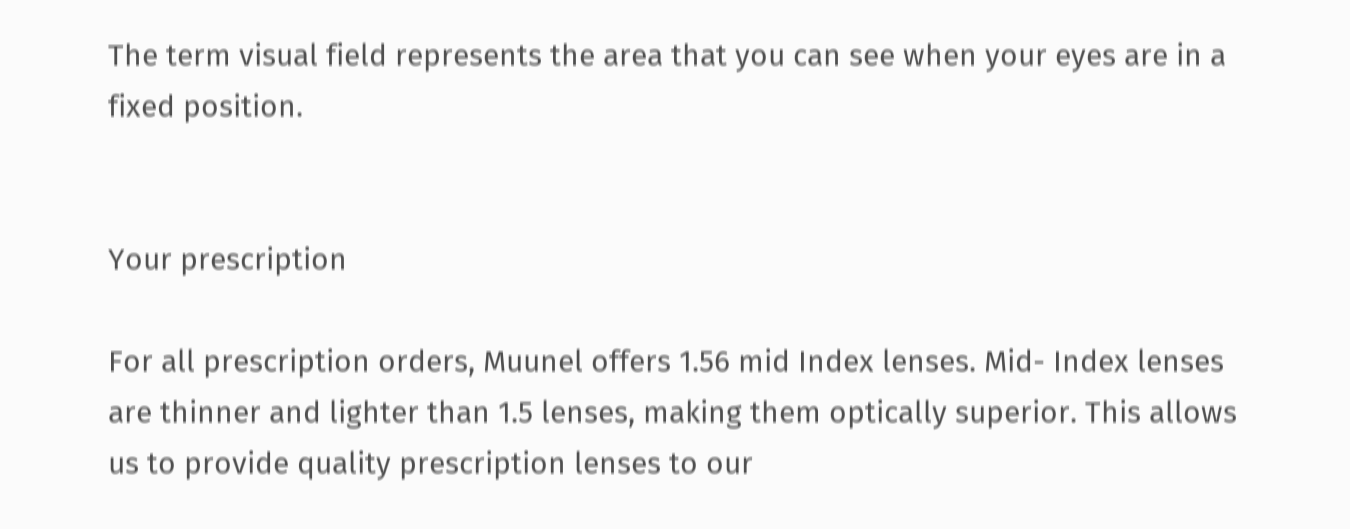The term visual field represents the area that you can see when your eyes are in a fixed position.


Your prescription

For all prescription orders, Muunel offers 1.56 mid Index lenses. Mid- Index lenses are thinner and lighter than 1.5 lenses, making them optically superior. This allows us to provide quality prescription lenses to our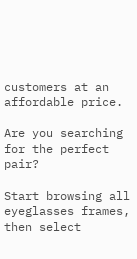customers at an affordable price.

Are you searching for the perfect pair?

Start browsing all eyeglasses frames, then select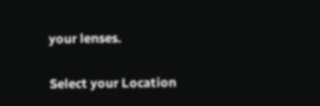your lenses.

Select your Location